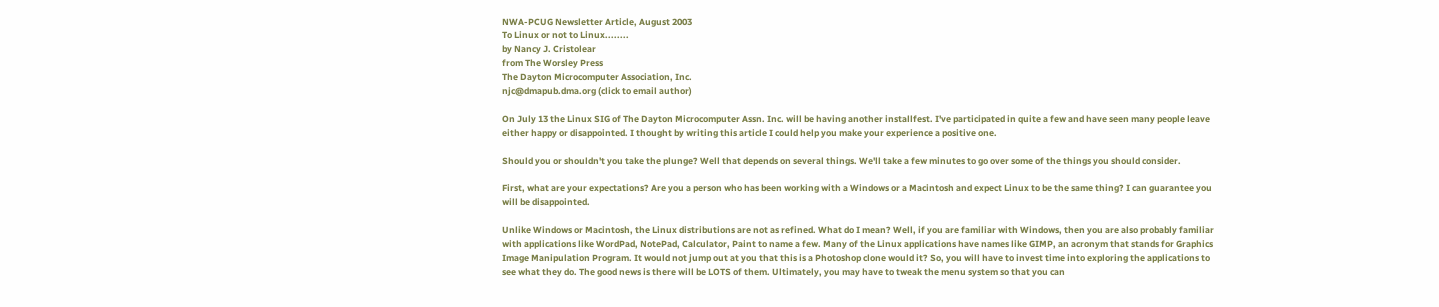NWA-PCUG Newsletter Article, August 2003
To Linux or not to Linux........
by Nancy J. Cristolear
from The Worsley Press
The Dayton Microcomputer Association, Inc.
njc@dmapub.dma.org (click to email author)

On July 13 the Linux SIG of The Dayton Microcomputer Assn. Inc. will be having another installfest. I've participated in quite a few and have seen many people leave either happy or disappointed. I thought by writing this article I could help you make your experience a positive one.

Should you or shouldn't you take the plunge? Well that depends on several things. We'll take a few minutes to go over some of the things you should consider.

First, what are your expectations? Are you a person who has been working with a Windows or a Macintosh and expect Linux to be the same thing? I can guarantee you will be disappointed.

Unlike Windows or Macintosh, the Linux distributions are not as refined. What do I mean? Well, if you are familiar with Windows, then you are also probably familiar with applications like WordPad, NotePad, Calculator, Paint to name a few. Many of the Linux applications have names like GIMP, an acronym that stands for Graphics Image Manipulation Program. It would not jump out at you that this is a Photoshop clone would it? So, you will have to invest time into exploring the applications to see what they do. The good news is there will be LOTS of them. Ultimately, you may have to tweak the menu system so that you can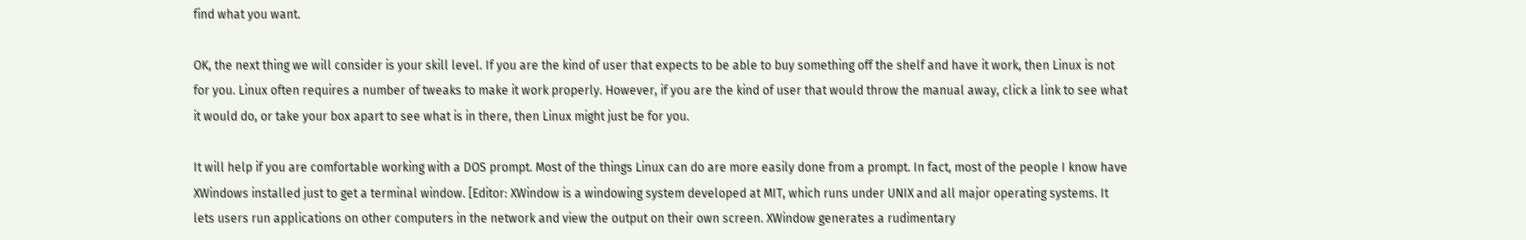find what you want.

OK, the next thing we will consider is your skill level. If you are the kind of user that expects to be able to buy something off the shelf and have it work, then Linux is not for you. Linux often requires a number of tweaks to make it work properly. However, if you are the kind of user that would throw the manual away, click a link to see what it would do, or take your box apart to see what is in there, then Linux might just be for you.

It will help if you are comfortable working with a DOS prompt. Most of the things Linux can do are more easily done from a prompt. In fact, most of the people I know have XWindows installed just to get a terminal window. [Editor: XWindow is a windowing system developed at MIT, which runs under UNIX and all major operating systems. It lets users run applications on other computers in the network and view the output on their own screen. XWindow generates a rudimentary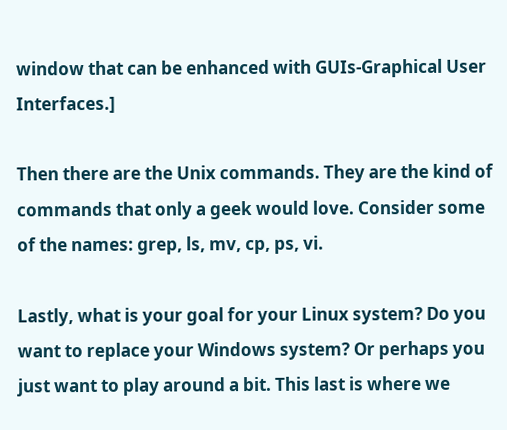window that can be enhanced with GUIs-Graphical User Interfaces.]

Then there are the Unix commands. They are the kind of commands that only a geek would love. Consider some of the names: grep, ls, mv, cp, ps, vi.

Lastly, what is your goal for your Linux system? Do you want to replace your Windows system? Or perhaps you just want to play around a bit. This last is where we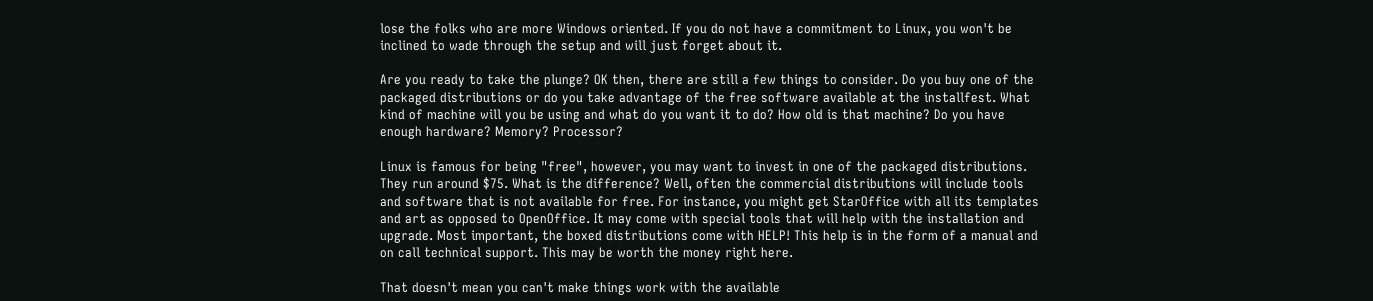lose the folks who are more Windows oriented. If you do not have a commitment to Linux, you won't be inclined to wade through the setup and will just forget about it.

Are you ready to take the plunge? OK then, there are still a few things to consider. Do you buy one of the packaged distributions or do you take advantage of the free software available at the installfest. What kind of machine will you be using and what do you want it to do? How old is that machine? Do you have enough hardware? Memory? Processor?

Linux is famous for being "free", however, you may want to invest in one of the packaged distributions. They run around $75. What is the difference? Well, often the commercial distributions will include tools and software that is not available for free. For instance, you might get StarOffice with all its templates and art as opposed to OpenOffice. It may come with special tools that will help with the installation and upgrade. Most important, the boxed distributions come with HELP! This help is in the form of a manual and on call technical support. This may be worth the money right here.

That doesn't mean you can't make things work with the available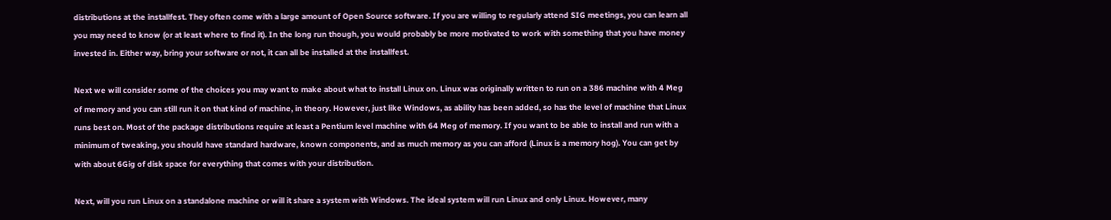distributions at the installfest. They often come with a large amount of Open Source software. If you are willing to regularly attend SIG meetings, you can learn all you may need to know (or at least where to find it). In the long run though, you would probably be more motivated to work with something that you have money invested in. Either way, bring your software or not, it can all be installed at the installfest.

Next we will consider some of the choices you may want to make about what to install Linux on. Linux was originally written to run on a 386 machine with 4 Meg of memory and you can still run it on that kind of machine, in theory. However, just like Windows, as ability has been added, so has the level of machine that Linux runs best on. Most of the package distributions require at least a Pentium level machine with 64 Meg of memory. If you want to be able to install and run with a minimum of tweaking, you should have standard hardware, known components, and as much memory as you can afford (Linux is a memory hog). You can get by with about 6Gig of disk space for everything that comes with your distribution.

Next, will you run Linux on a standalone machine or will it share a system with Windows. The ideal system will run Linux and only Linux. However, many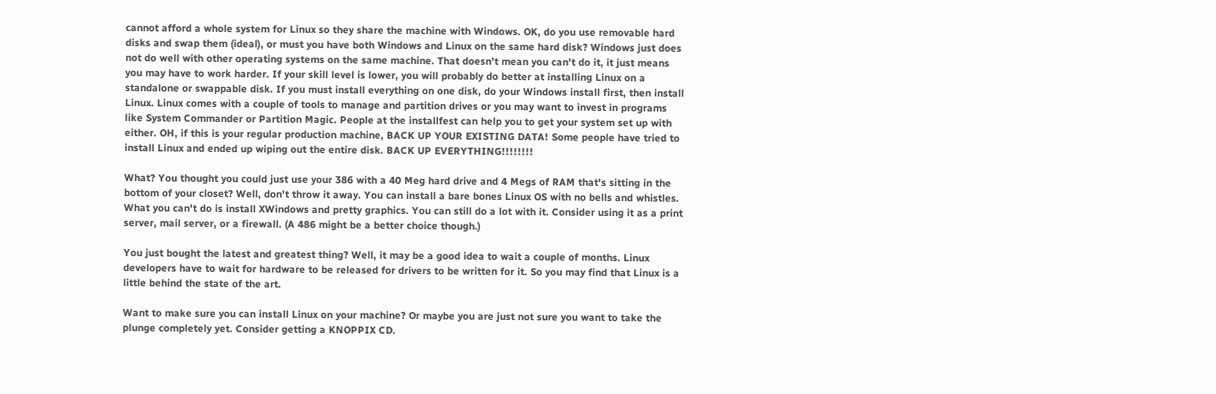cannot afford a whole system for Linux so they share the machine with Windows. OK, do you use removable hard disks and swap them (ideal), or must you have both Windows and Linux on the same hard disk? Windows just does not do well with other operating systems on the same machine. That doesn't mean you can't do it, it just means you may have to work harder. If your skill level is lower, you will probably do better at installing Linux on a standalone or swappable disk. If you must install everything on one disk, do your Windows install first, then install Linux. Linux comes with a couple of tools to manage and partition drives or you may want to invest in programs like System Commander or Partition Magic. People at the installfest can help you to get your system set up with either. OH, if this is your regular production machine, BACK UP YOUR EXISTING DATA! Some people have tried to install Linux and ended up wiping out the entire disk. BACK UP EVERYTHING!!!!!!!!

What? You thought you could just use your 386 with a 40 Meg hard drive and 4 Megs of RAM that's sitting in the bottom of your closet? Well, don't throw it away. You can install a bare bones Linux OS with no bells and whistles. What you can't do is install XWindows and pretty graphics. You can still do a lot with it. Consider using it as a print server, mail server, or a firewall. (A 486 might be a better choice though.)

You just bought the latest and greatest thing? Well, it may be a good idea to wait a couple of months. Linux developers have to wait for hardware to be released for drivers to be written for it. So you may find that Linux is a little behind the state of the art.

Want to make sure you can install Linux on your machine? Or maybe you are just not sure you want to take the plunge completely yet. Consider getting a KNOPPIX CD.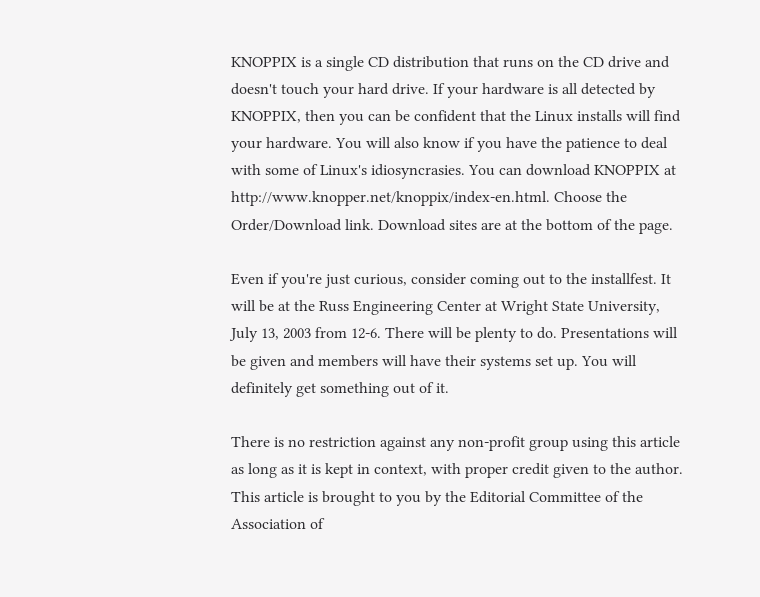KNOPPIX is a single CD distribution that runs on the CD drive and doesn't touch your hard drive. If your hardware is all detected by KNOPPIX, then you can be confident that the Linux installs will find your hardware. You will also know if you have the patience to deal with some of Linux's idiosyncrasies. You can download KNOPPIX at http://www.knopper.net/knoppix/index-en.html. Choose the Order/Download link. Download sites are at the bottom of the page.

Even if you're just curious, consider coming out to the installfest. It will be at the Russ Engineering Center at Wright State University, July 13, 2003 from 12-6. There will be plenty to do. Presentations will be given and members will have their systems set up. You will definitely get something out of it.

There is no restriction against any non-profit group using this article as long as it is kept in context, with proper credit given to the author. This article is brought to you by the Editorial Committee of the Association of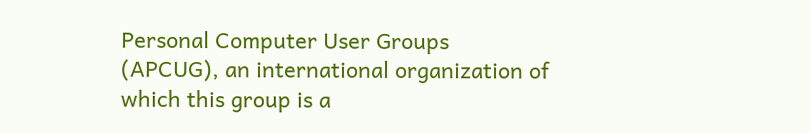Personal Computer User Groups (APCUG), an international organization of which this group is a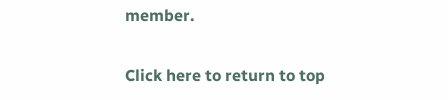member.

Click here to return to top